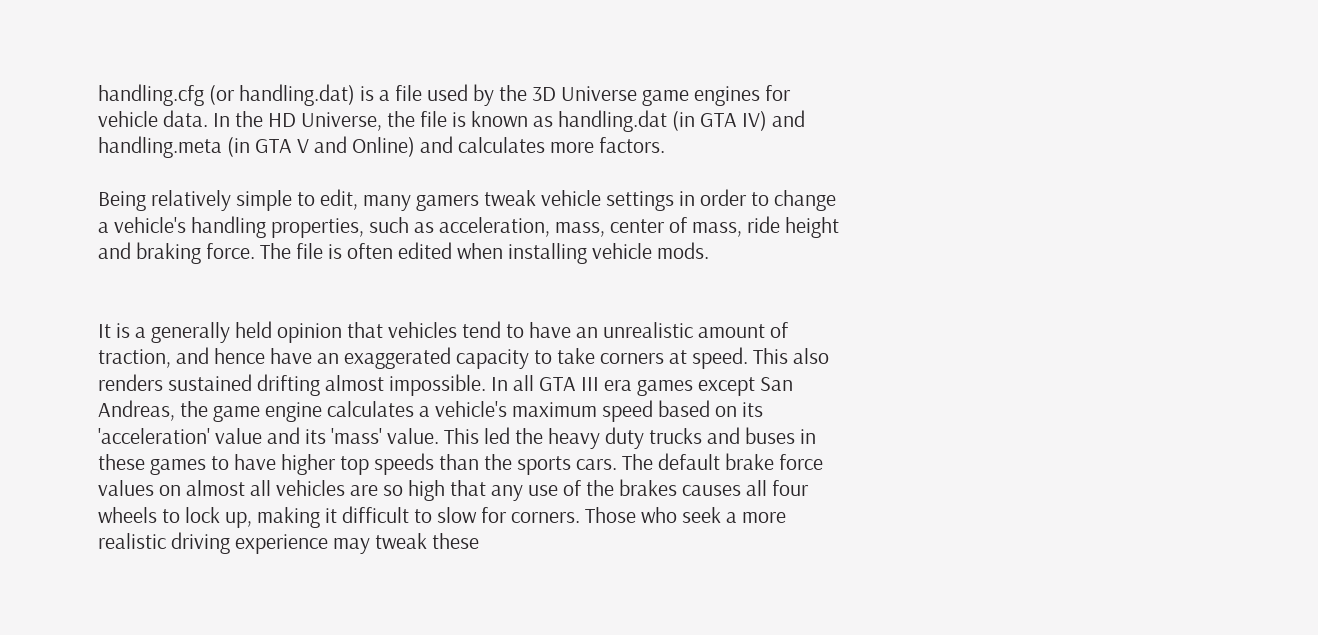handling.cfg (or handling.dat) is a file used by the 3D Universe game engines for vehicle data. In the HD Universe, the file is known as handling.dat (in GTA IV) and handling.meta (in GTA V and Online) and calculates more factors.

Being relatively simple to edit, many gamers tweak vehicle settings in order to change a vehicle's handling properties, such as acceleration, mass, center of mass, ride height and braking force. The file is often edited when installing vehicle mods.


It is a generally held opinion that vehicles tend to have an unrealistic amount of traction, and hence have an exaggerated capacity to take corners at speed. This also renders sustained drifting almost impossible. In all GTA III era games except San Andreas, the game engine calculates a vehicle's maximum speed based on its 'acceleration' value and its 'mass' value. This led the heavy duty trucks and buses in these games to have higher top speeds than the sports cars. The default brake force values on almost all vehicles are so high that any use of the brakes causes all four wheels to lock up, making it difficult to slow for corners. Those who seek a more realistic driving experience may tweak these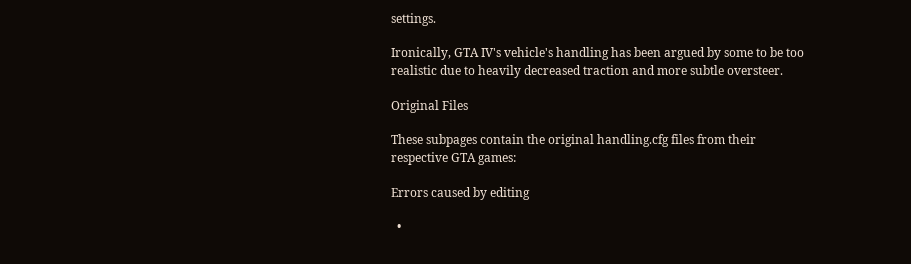settings.

Ironically, GTA IV's vehicle's handling has been argued by some to be too realistic due to heavily decreased traction and more subtle oversteer.

Original Files

These subpages contain the original handling.cfg files from their respective GTA games:

Errors caused by editing

  •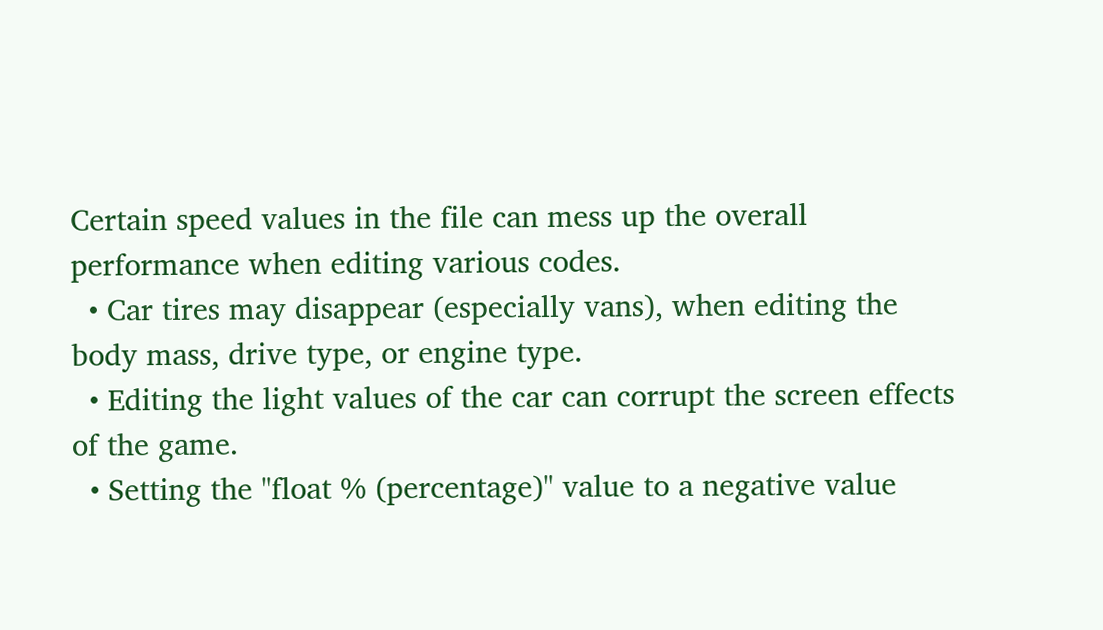Certain speed values in the file can mess up the overall performance when editing various codes.
  • Car tires may disappear (especially vans), when editing the body mass, drive type, or engine type.
  • Editing the light values of the car can corrupt the screen effects of the game.
  • Setting the "float % (percentage)" value to a negative value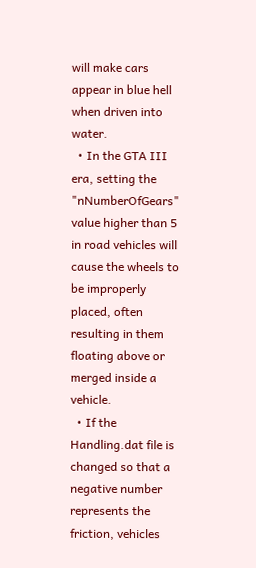will make cars appear in blue hell when driven into water.
  • In the GTA III era, setting the "nNumberOfGears" value higher than 5 in road vehicles will cause the wheels to be improperly placed, often resulting in them floating above or merged inside a vehicle.
  • If the Handling.dat file is changed so that a negative number represents the friction, vehicles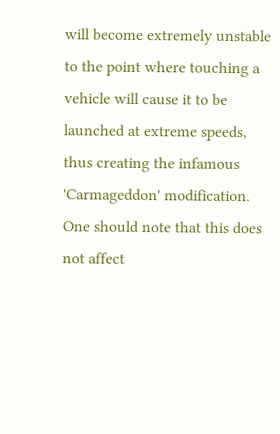will become extremely unstable to the point where touching a vehicle will cause it to be launched at extreme speeds, thus creating the infamous 'Carmageddon' modification. One should note that this does not affect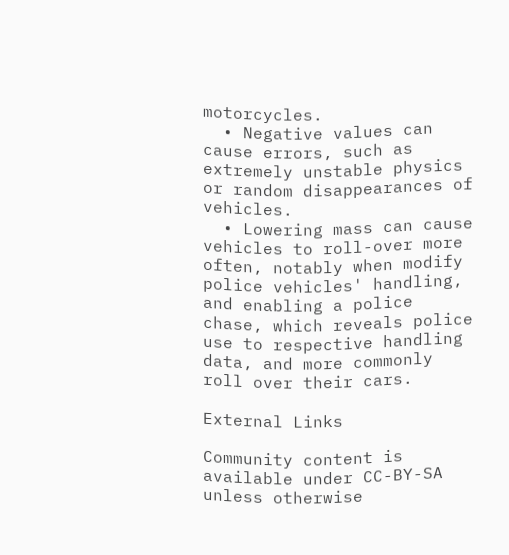motorcycles.
  • Negative values can cause errors, such as extremely unstable physics or random disappearances of vehicles.
  • Lowering mass can cause vehicles to roll-over more often, notably when modify police vehicles' handling, and enabling a police chase, which reveals police use to respective handling data, and more commonly roll over their cars.

External Links

Community content is available under CC-BY-SA unless otherwise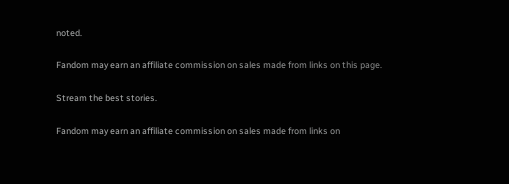noted.

Fandom may earn an affiliate commission on sales made from links on this page.

Stream the best stories.

Fandom may earn an affiliate commission on sales made from links on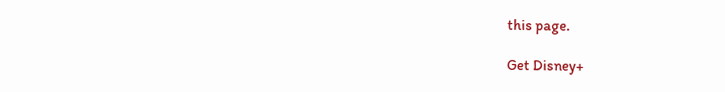this page.

Get Disney+